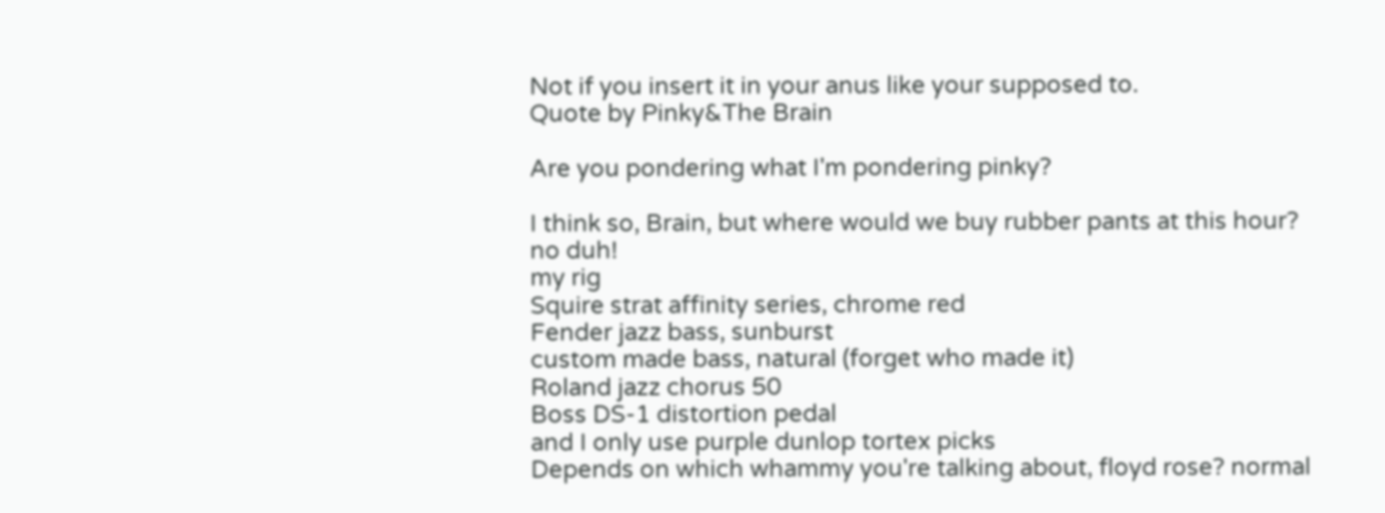Not if you insert it in your anus like your supposed to.
Quote by Pinky&The Brain

Are you pondering what I'm pondering pinky?

I think so, Brain, but where would we buy rubber pants at this hour?
no duh!
my rig
Squire strat affinity series, chrome red
Fender jazz bass, sunburst
custom made bass, natural (forget who made it)
Roland jazz chorus 50
Boss DS-1 distortion pedal
and I only use purple dunlop tortex picks
Depends on which whammy you're talking about, floyd rose? normal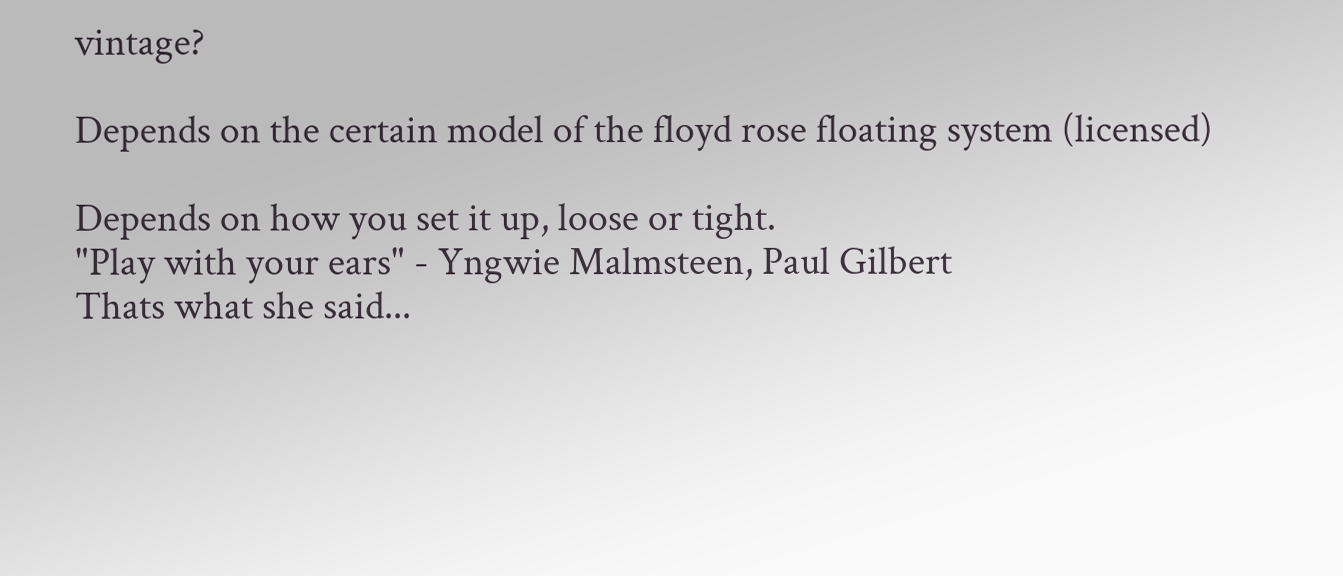vintage?

Depends on the certain model of the floyd rose floating system (licensed)

Depends on how you set it up, loose or tight.
"Play with your ears" - Yngwie Malmsteen, Paul Gilbert
Thats what she said...